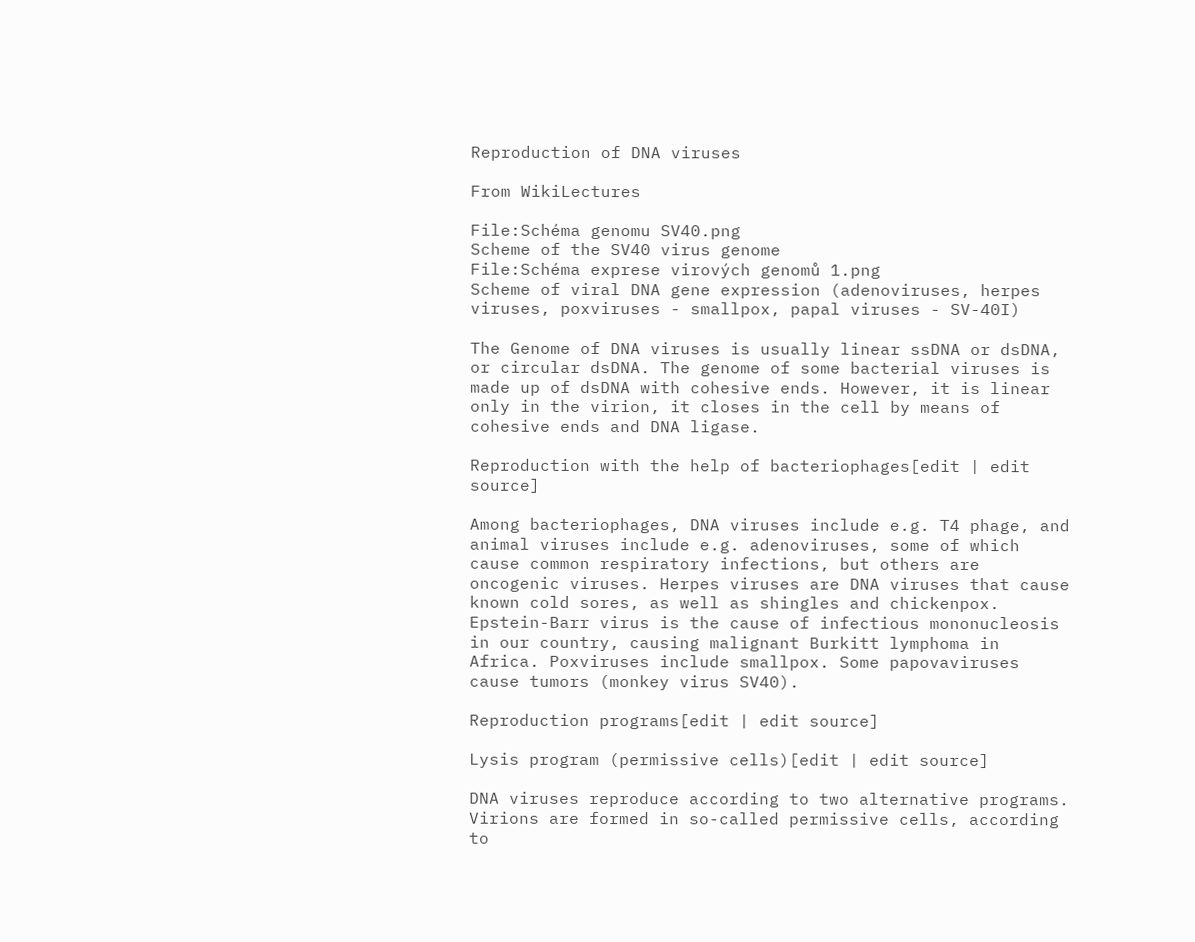Reproduction of DNA viruses

From WikiLectures

File:Schéma genomu SV40.png
Scheme of the SV40 virus genome
File:Schéma exprese virových genomů 1.png
Scheme of viral DNA gene expression (adenoviruses, herpes viruses, poxviruses - smallpox, papal viruses - SV-40I)

The Genome of DNA viruses is usually linear ssDNA or dsDNA, or circular dsDNA. The genome of some bacterial viruses is made up of dsDNA with cohesive ends. However, it is linear only in the virion, it closes in the cell by means of cohesive ends and DNA ligase.

Reproduction with the help of bacteriophages[edit | edit source]

Among bacteriophages, DNA viruses include e.g. T4 phage, and animal viruses include e.g. adenoviruses, some of which cause common respiratory infections, but others are oncogenic viruses. Herpes viruses are DNA viruses that cause known cold sores, as well as shingles and chickenpox. Epstein-Barr virus is the cause of infectious mononucleosis in our country, causing malignant Burkitt lymphoma in Africa. Poxviruses include smallpox. Some papovaviruses cause tumors (monkey virus SV40).

Reproduction programs[edit | edit source]

Lysis program (permissive cells)[edit | edit source]

DNA viruses reproduce according to two alternative programs. Virions are formed in so-called permissive cells, according to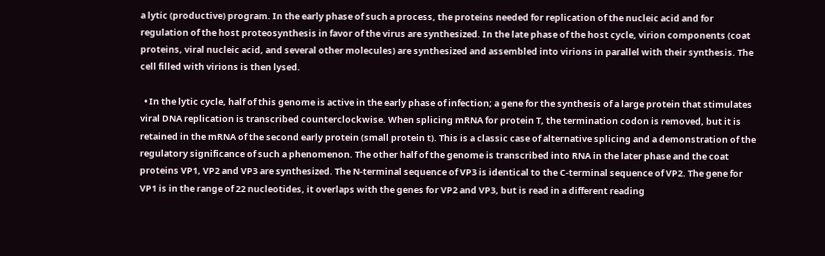a lytic (productive) program. In the early phase of such a process, the proteins needed for replication of the nucleic acid and for regulation of the host proteosynthesis in favor of the virus are synthesized. In the late phase of the host cycle, virion components (coat proteins, viral nucleic acid, and several other molecules) are synthesized and assembled into virions in parallel with their synthesis. The cell filled with virions is then lysed.

  • In the lytic cycle, half of this genome is active in the early phase of infection; a gene for the synthesis of a large protein that stimulates viral DNA replication is transcribed counterclockwise. When splicing mRNA for protein T, the termination codon is removed, but it is retained in the mRNA of the second early protein (small protein t). This is a classic case of alternative splicing and a demonstration of the regulatory significance of such a phenomenon. The other half of the genome is transcribed into RNA in the later phase and the coat proteins VP1, VP2 and VP3 are synthesized. The N-terminal sequence of VP3 is identical to the C-terminal sequence of VP2. The gene for VP1 is in the range of 22 nucleotides, it overlaps with the genes for VP2 and VP3, but is read in a different reading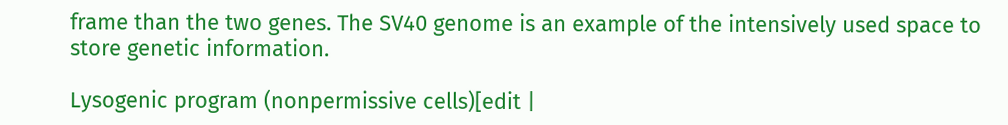frame than the two genes. The SV40 genome is an example of the intensively used space to store genetic information.

Lysogenic program (nonpermissive cells)[edit |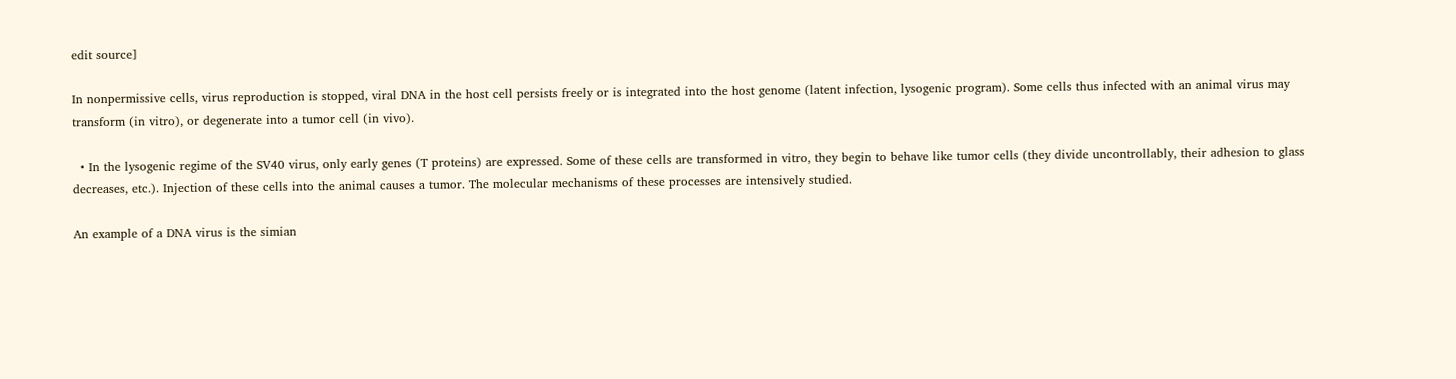edit source]

In nonpermissive cells, virus reproduction is stopped, viral DNA in the host cell persists freely or is integrated into the host genome (latent infection, lysogenic program). Some cells thus infected with an animal virus may transform (in vitro), or degenerate into a tumor cell (in vivo).

  • In the lysogenic regime of the SV40 virus, only early genes (T proteins) are expressed. Some of these cells are transformed in vitro, they begin to behave like tumor cells (they divide uncontrollably, their adhesion to glass decreases, etc.). Injection of these cells into the animal causes a tumor. The molecular mechanisms of these processes are intensively studied.

An example of a DNA virus is the simian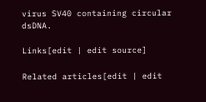virus SV40 containing circular dsDNA.

Links[edit | edit source]

Related articles[edit | edit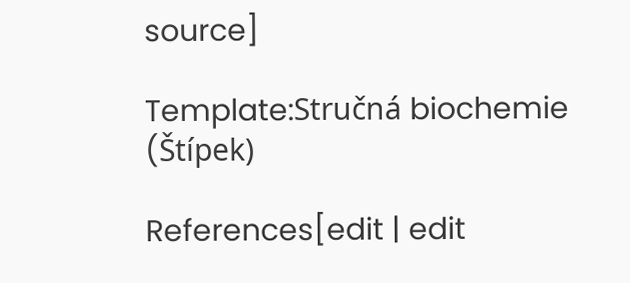source]

Template:Stručná biochemie (Štípek)

References[edit | edit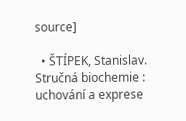source]

  • ŠTÍPEK, Stanislav. Stručná biochemie : uchování a exprese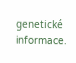genetické informace.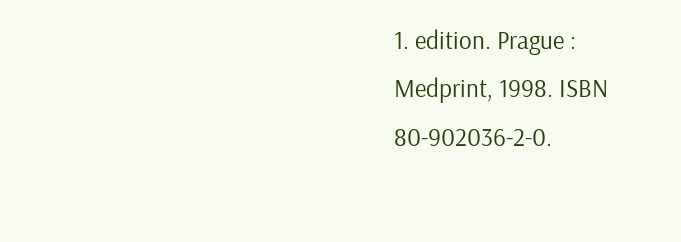1. edition. Prague : Medprint, 1998. ISBN 80-902036-2-0.